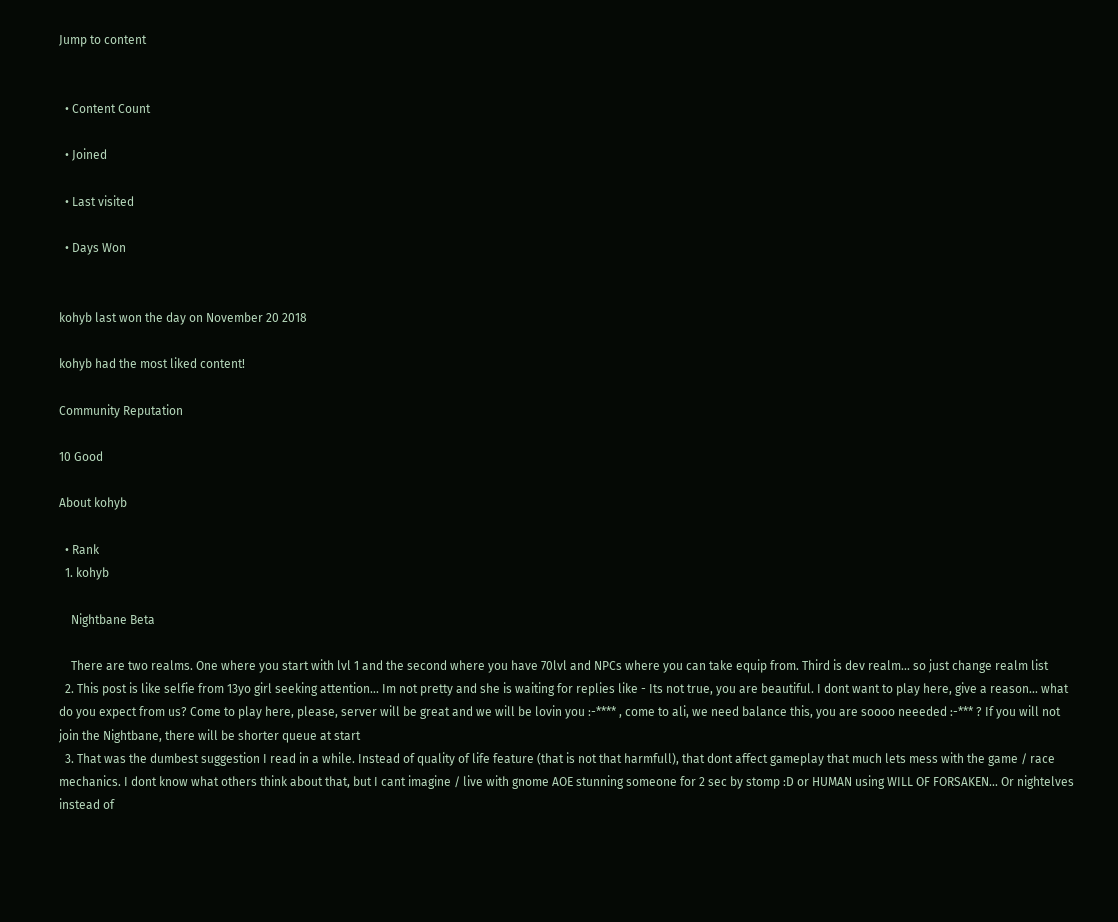Jump to content


  • Content Count

  • Joined

  • Last visited

  • Days Won


kohyb last won the day on November 20 2018

kohyb had the most liked content!

Community Reputation

10 Good

About kohyb

  • Rank
  1. kohyb

    Nightbane Beta

    There are two realms. One where you start with lvl 1 and the second where you have 70lvl and NPCs where you can take equip from. Third is dev realm... so just change realm list
  2. This post is like selfie from 13yo girl seeking attention... Im not pretty and she is waiting for replies like - Its not true, you are beautiful. I dont want to play here, give a reason... what do you expect from us? Come to play here, please, server will be great and we will be lovin you :-**** , come to ali, we need balance this, you are soooo neeeded :-*** ? If you will not join the Nightbane, there will be shorter queue at start
  3. That was the dumbest suggestion I read in a while. Instead of quality of life feature (that is not that harmfull), that dont affect gameplay that much lets mess with the game / race mechanics. I dont know what others think about that, but I cant imagine / live with gnome AOE stunning someone for 2 sec by stomp :D or HUMAN using WILL OF FORSAKEN... Or nightelves instead of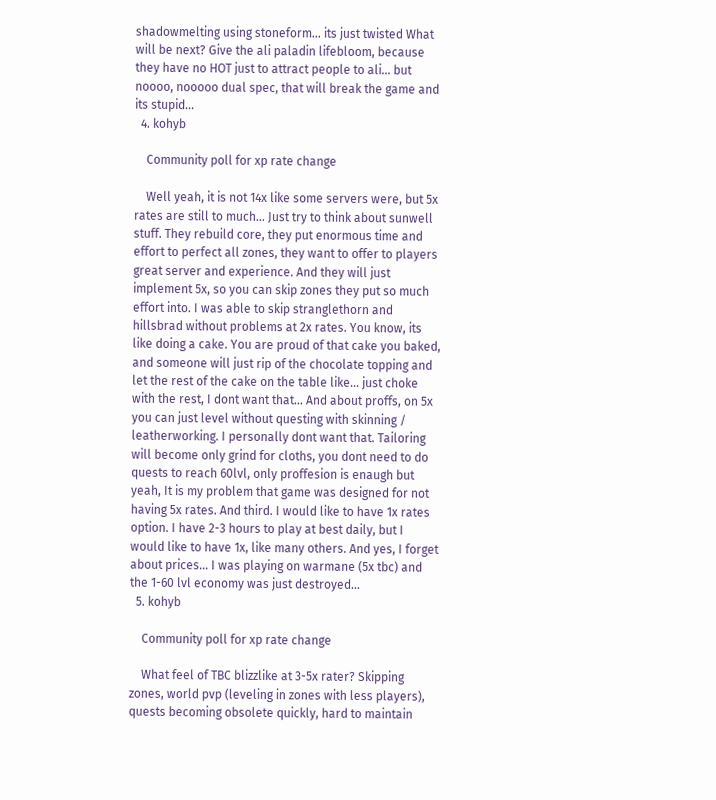shadowmelting using stoneform... its just twisted What will be next? Give the ali paladin lifebloom, because they have no HOT just to attract people to ali... but noooo, nooooo dual spec, that will break the game and its stupid...
  4. kohyb

    Community poll for xp rate change

    Well yeah, it is not 14x like some servers were, but 5x rates are still to much... Just try to think about sunwell stuff. They rebuild core, they put enormous time and effort to perfect all zones, they want to offer to players great server and experience. And they will just implement 5x, so you can skip zones they put so much effort into. I was able to skip stranglethorn and hillsbrad without problems at 2x rates. You know, its like doing a cake. You are proud of that cake you baked, and someone will just rip of the chocolate topping and let the rest of the cake on the table like... just choke with the rest, I dont want that... And about proffs, on 5x you can just level without questing with skinning / leatherworking. I personally dont want that. Tailoring will become only grind for cloths, you dont need to do quests to reach 60lvl, only proffesion is enaugh but yeah, It is my problem that game was designed for not having 5x rates. And third. I would like to have 1x rates option. I have 2-3 hours to play at best daily, but I would like to have 1x, like many others. And yes, I forget about prices... I was playing on warmane (5x tbc) and the 1-60 lvl economy was just destroyed...
  5. kohyb

    Community poll for xp rate change

    What feel of TBC blizzlike at 3-5x rater? Skipping zones, world pvp (leveling in zones with less players), quests becoming obsolete quickly, hard to maintain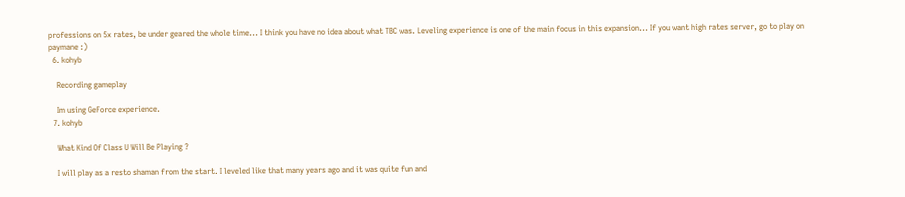professions on 5x rates, be under geared the whole time... I think you have no idea about what TBC was. Leveling experience is one of the main focus in this expansion... If you want high rates server, go to play on paymane :)
  6. kohyb

    Recording gameplay

    Im using GeForce experience.
  7. kohyb

    What Kind Of Class U Will Be Playing ?

    I will play as a resto shaman from the start. I leveled like that many years ago and it was quite fun and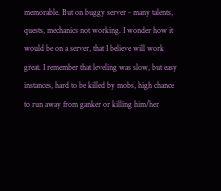memorable. But on buggy server - many talents, quests, mechanics not working. I wonder how it would be on a server, that I believe will work great. I remember that leveling was slow, but easy instances, hard to be killed by mobs, high chance to run away from ganker or killing him/her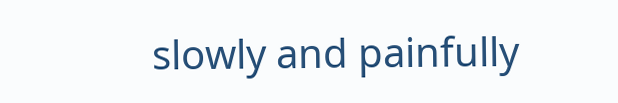slowly and painfully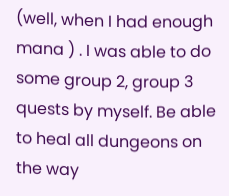(well, when I had enough mana ) . I was able to do some group 2, group 3 quests by myself. Be able to heal all dungeons on the way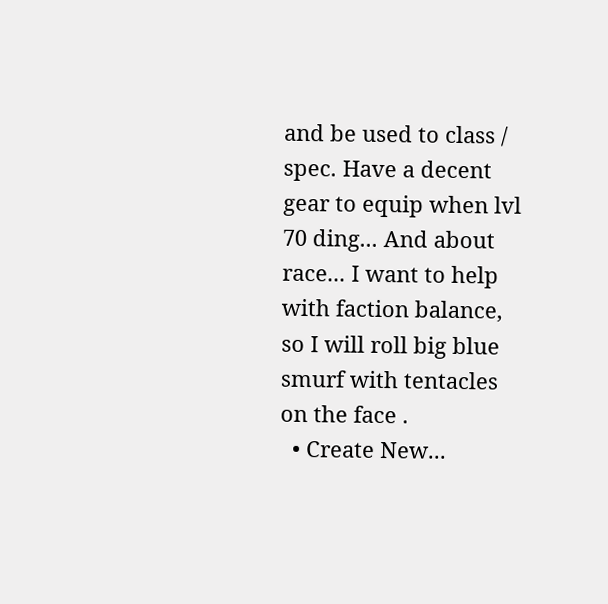and be used to class / spec. Have a decent gear to equip when lvl 70 ding... And about race... I want to help with faction balance, so I will roll big blue smurf with tentacles on the face .
  • Create New...